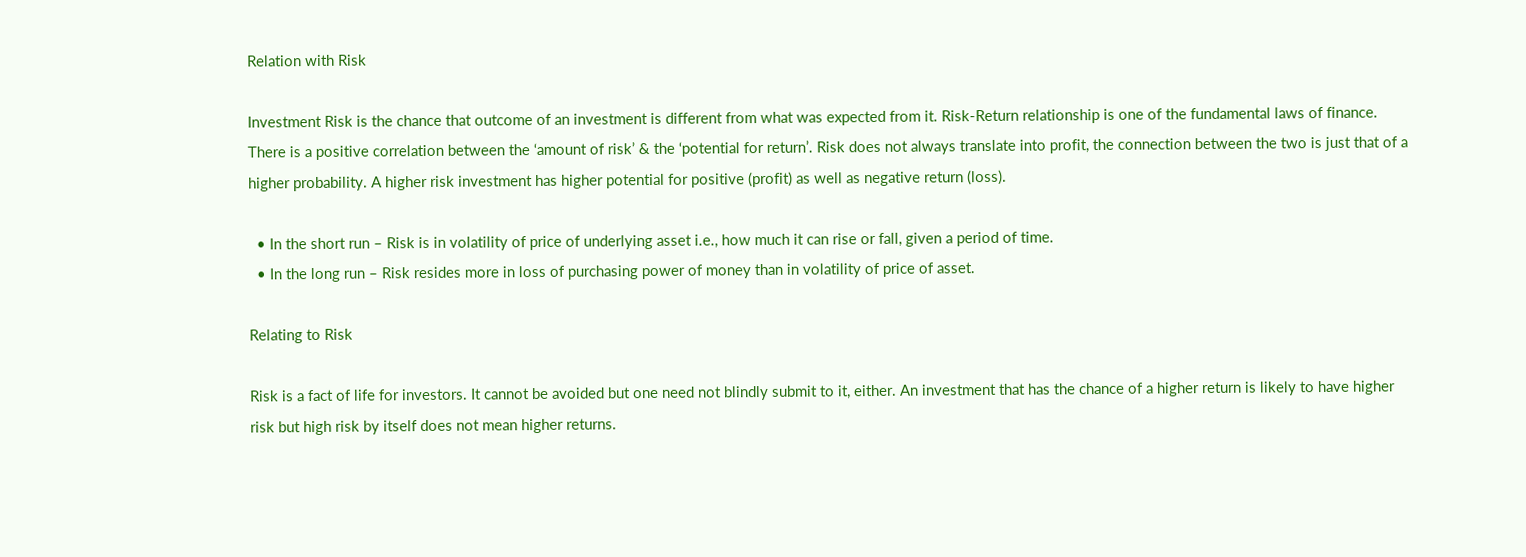Relation with Risk

Investment Risk is the chance that outcome of an investment is different from what was expected from it. Risk-Return relationship is one of the fundamental laws of finance. There is a positive correlation between the ‘amount of risk’ & the ‘potential for return’. Risk does not always translate into profit, the connection between the two is just that of a higher probability. A higher risk investment has higher potential for positive (profit) as well as negative return (loss).

  • In the short run – Risk is in volatility of price of underlying asset i.e., how much it can rise or fall, given a period of time.
  • In the long run – Risk resides more in loss of purchasing power of money than in volatility of price of asset.

Relating to Risk

Risk is a fact of life for investors. It cannot be avoided but one need not blindly submit to it, either. An investment that has the chance of a higher return is likely to have higher risk but high risk by itself does not mean higher returns.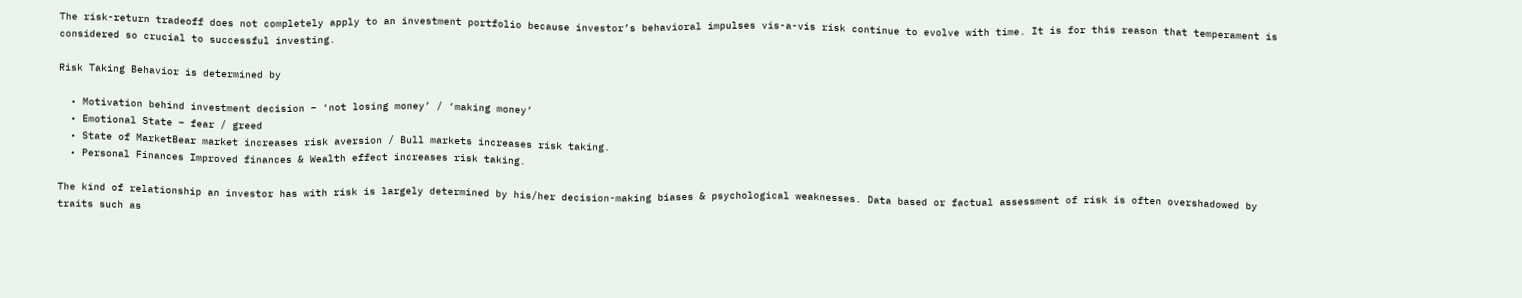The risk-return tradeoff does not completely apply to an investment portfolio because investor’s behavioral impulses vis-a-vis risk continue to evolve with time. It is for this reason that temperament is considered so crucial to successful investing.

Risk Taking Behavior is determined by

  • Motivation behind investment decision – ‘not losing money’ / ‘making money’
  • Emotional State – fear / greed
  • State of MarketBear market increases risk aversion / Bull markets increases risk taking.
  • Personal Finances Improved finances & Wealth effect increases risk taking.

The kind of relationship an investor has with risk is largely determined by his/her decision-making biases & psychological weaknesses. Data based or factual assessment of risk is often overshadowed by traits such as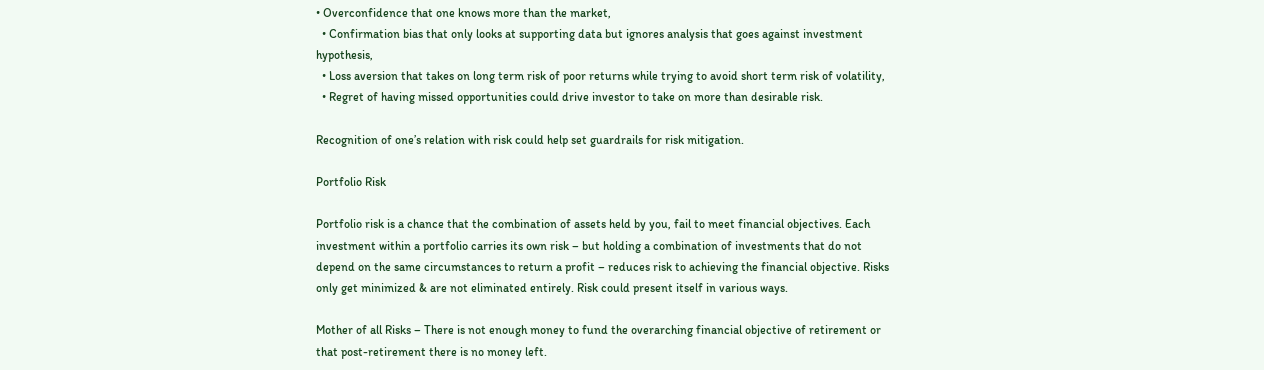• Overconfidence that one knows more than the market,
  • Confirmation bias that only looks at supporting data but ignores analysis that goes against investment hypothesis,
  • Loss aversion that takes on long term risk of poor returns while trying to avoid short term risk of volatility,
  • Regret of having missed opportunities could drive investor to take on more than desirable risk.

Recognition of one’s relation with risk could help set guardrails for risk mitigation.

Portfolio Risk

Portfolio risk is a chance that the combination of assets held by you, fail to meet financial objectives. Each investment within a portfolio carries its own risk – but holding a combination of investments that do not depend on the same circumstances to return a profit – reduces risk to achieving the financial objective. Risks only get minimized & are not eliminated entirely. Risk could present itself in various ways.

Mother of all Risks – There is not enough money to fund the overarching financial objective of retirement or that post-retirement there is no money left.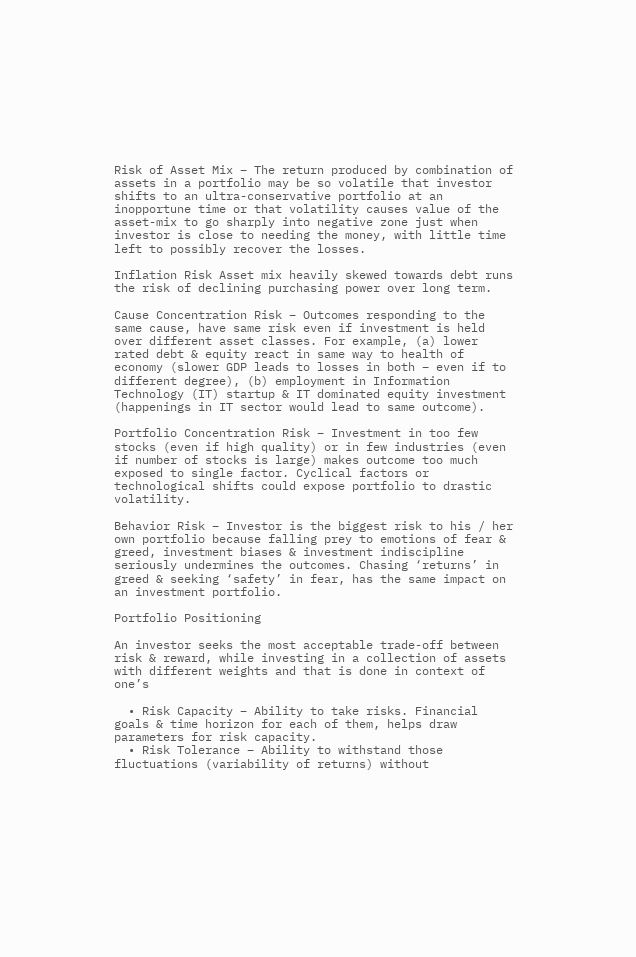Risk of Asset Mix – The return produced by combination of assets in a portfolio may be so volatile that investor shifts to an ultra-conservative portfolio at an inopportune time or that volatility causes value of the asset-mix to go sharply into negative zone just when investor is close to needing the money, with little time left to possibly recover the losses.

Inflation Risk Asset mix heavily skewed towards debt runs the risk of declining purchasing power over long term.

Cause Concentration Risk – Outcomes responding to the same cause, have same risk even if investment is held over different asset classes. For example, (a) lower rated debt & equity react in same way to health of economy (slower GDP leads to losses in both – even if to different degree), (b) employment in Information Technology (IT) startup & IT dominated equity investment (happenings in IT sector would lead to same outcome).

Portfolio Concentration Risk – Investment in too few stocks (even if high quality) or in few industries (even if number of stocks is large) makes outcome too much exposed to single factor. Cyclical factors or technological shifts could expose portfolio to drastic volatility.

Behavior Risk – Investor is the biggest risk to his / her own portfolio because falling prey to emotions of fear & greed, investment biases & investment indiscipline seriously undermines the outcomes. Chasing ‘returns’ in greed & seeking ‘safety’ in fear, has the same impact on an investment portfolio.

Portfolio Positioning

An investor seeks the most acceptable trade-off between risk & reward, while investing in a collection of assets with different weights and that is done in context of one’s

  • Risk Capacity – Ability to take risks. Financial goals & time horizon for each of them, helps draw parameters for risk capacity.
  • Risk Tolerance – Ability to withstand those fluctuations (variability of returns) without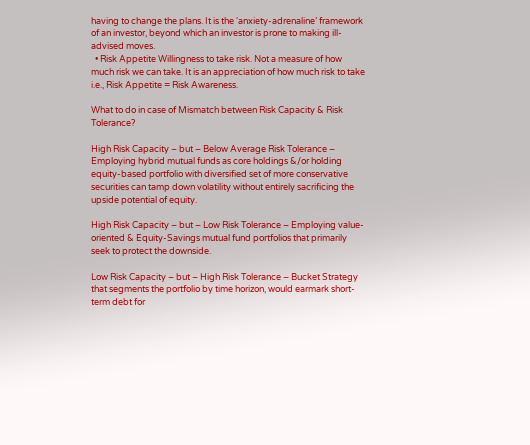having to change the plans. It is the ‘anxiety-adrenaline’ framework of an investor, beyond which an investor is prone to making ill-advised moves.
  • Risk Appetite Willingness to take risk. Not a measure of how much risk we can take. It is an appreciation of how much risk to take i.e., Risk Appetite = Risk Awareness.

What to do in case of Mismatch between Risk Capacity & Risk Tolerance?

High Risk Capacity – but – Below Average Risk Tolerance – Employing hybrid mutual funds as core holdings &/or holding equity-based portfolio with diversified set of more conservative securities can tamp down volatility without entirely sacrificing the upside potential of equity.

High Risk Capacity – but – Low Risk Tolerance – Employing value-oriented & Equity-Savings mutual fund portfolios that primarily seek to protect the downside.

Low Risk Capacity – but – High Risk Tolerance – Bucket Strategy that segments the portfolio by time horizon, would earmark short-term debt for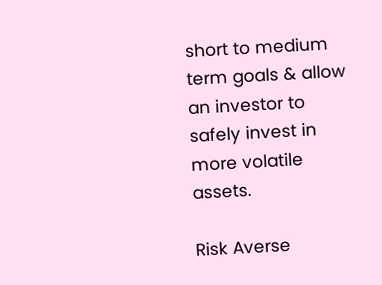short to medium term goals & allow an investor to safely invest in more volatile assets.

Risk Averse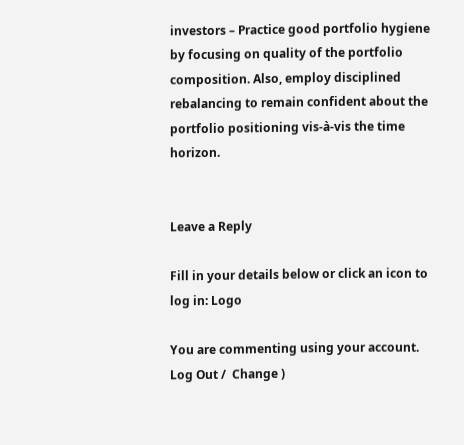investors – Practice good portfolio hygiene by focusing on quality of the portfolio composition. Also, employ disciplined rebalancing to remain confident about the portfolio positioning vis-à-vis the time horizon.


Leave a Reply

Fill in your details below or click an icon to log in: Logo

You are commenting using your account. Log Out /  Change )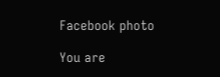Facebook photo

You are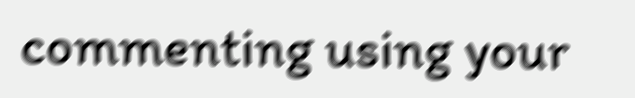commenting using your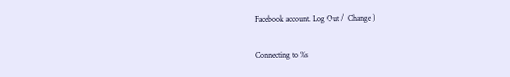Facebook account. Log Out /  Change )

Connecting to %s